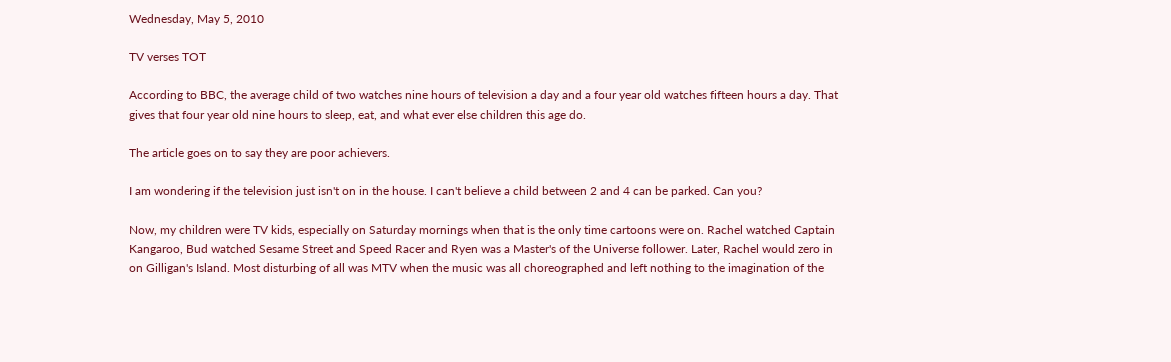Wednesday, May 5, 2010

TV verses TOT

According to BBC, the average child of two watches nine hours of television a day and a four year old watches fifteen hours a day. That gives that four year old nine hours to sleep, eat, and what ever else children this age do.

The article goes on to say they are poor achievers.

I am wondering if the television just isn't on in the house. I can't believe a child between 2 and 4 can be parked. Can you?

Now, my children were TV kids, especially on Saturday mornings when that is the only time cartoons were on. Rachel watched Captain Kangaroo, Bud watched Sesame Street and Speed Racer and Ryen was a Master's of the Universe follower. Later, Rachel would zero in on Gilligan's Island. Most disturbing of all was MTV when the music was all choreographed and left nothing to the imagination of the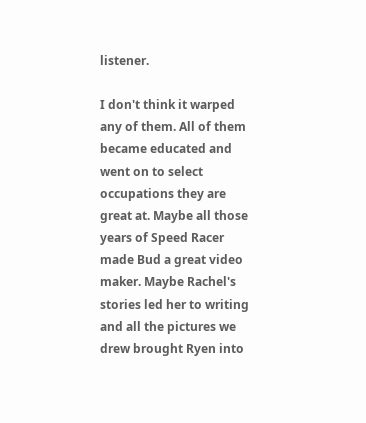listener.

I don't think it warped any of them. All of them became educated and went on to select occupations they are great at. Maybe all those years of Speed Racer made Bud a great video maker. Maybe Rachel's stories led her to writing and all the pictures we drew brought Ryen into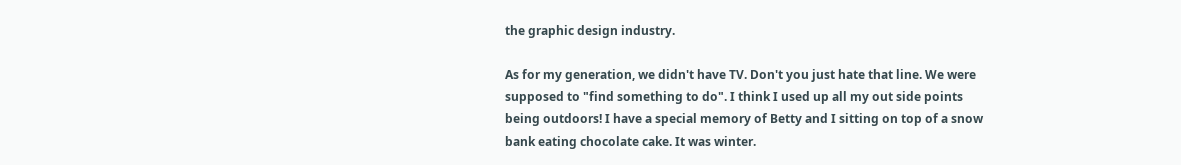the graphic design industry.

As for my generation, we didn't have TV. Don't you just hate that line. We were supposed to "find something to do". I think I used up all my out side points being outdoors! I have a special memory of Betty and I sitting on top of a snow bank eating chocolate cake. It was winter.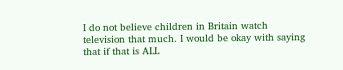I do not believe children in Britain watch television that much. I would be okay with saying that if that is ALL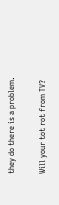they do there is a problem.

Will your tot rot from TV?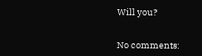Will you?


No comments: